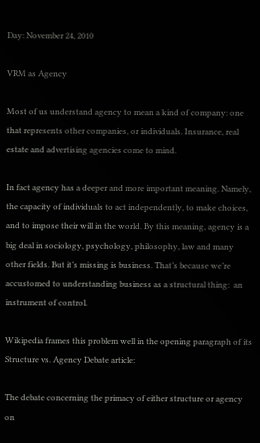Day: November 24, 2010

VRM as Agency

Most of us understand agency to mean a kind of company: one that represents other companies, or individuals. Insurance, real estate and advertising agencies come to mind.

In fact agency has a deeper and more important meaning. Namely, the capacity of individuals to act independently, to make choices, and to impose their will in the world. By this meaning, agency is a big deal in sociology, psychology, philosophy, law and many other fields. But it’s missing is business. That’s because we’re accustomed to understanding business as a structural thing:  an instrument of control.

Wikipedia frames this problem well in the opening paragraph of its Structure vs. Agency Debate article:

The debate concerning the primacy of either structure or agency on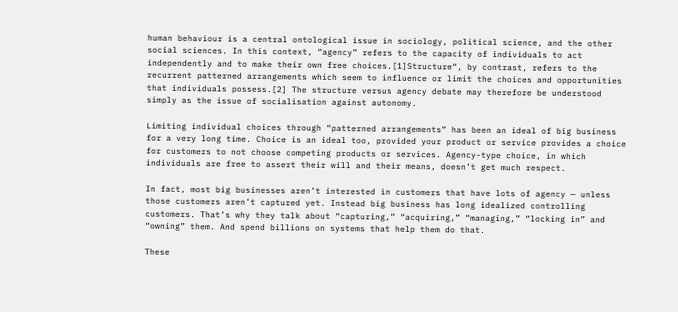human behaviour is a central ontological issue in sociology, political science, and the other social sciences. In this context, “agency” refers to the capacity of individuals to act independently and to make their own free choices.[1]Structure“, by contrast, refers to the recurrent patterned arrangements which seem to influence or limit the choices and opportunities that individuals possess.[2] The structure versus agency debate may therefore be understood simply as the issue of socialisation against autonomy.

Limiting individual choices through “patterned arrangements” has been an ideal of big business for a very long time. Choice is an ideal too, provided your product or service provides a choice for customers to not choose competing products or services. Agency-type choice, in which individuals are free to assert their will and their means, doesn’t get much respect.

In fact, most big businesses aren’t interested in customers that have lots of agency — unless those customers aren’t captured yet. Instead big business has long idealized controlling customers. That’s why they talk about “capturing,” “acquiring,” “managing,” “locking in” and “owning” them. And spend billions on systems that help them do that.

These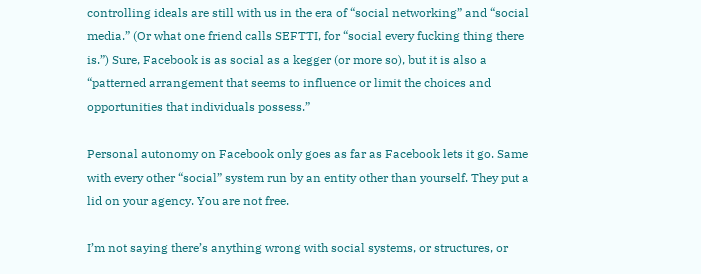controlling ideals are still with us in the era of “social networking” and “social media.” (Or what one friend calls SEFTTI, for “social every fucking thing there is.”) Sure, Facebook is as social as a kegger (or more so), but it is also a “patterned arrangement that seems to influence or limit the choices and opportunities that individuals possess.”

Personal autonomy on Facebook only goes as far as Facebook lets it go. Same with every other “social” system run by an entity other than yourself. They put a lid on your agency. You are not free.

I’m not saying there’s anything wrong with social systems, or structures, or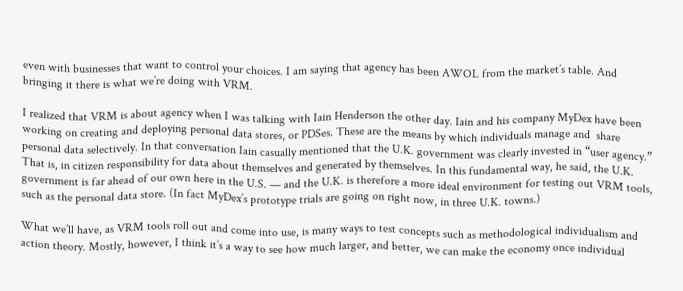even with businesses that want to control your choices. I am saying that agency has been AWOL from the market’s table. And bringing it there is what we’re doing with VRM.

I realized that VRM is about agency when I was talking with Iain Henderson the other day. Iain and his company MyDex have been working on creating and deploying personal data stores, or PDSes. These are the means by which individuals manage and  share personal data selectively. In that conversation Iain casually mentioned that the U.K. government was clearly invested in “user agency.” That is, in citizen responsibility for data about themselves and generated by themselves. In this fundamental way, he said, the U.K. government is far ahead of our own here in the U.S. — and the U.K. is therefore a more ideal environment for testing out VRM tools, such as the personal data store. (In fact MyDex’s prototype trials are going on right now, in three U.K. towns.)

What we’ll have, as VRM tools roll out and come into use, is many ways to test concepts such as methodological individualism and action theory. Mostly, however, I think it’s a way to see how much larger, and better, we can make the economy once individual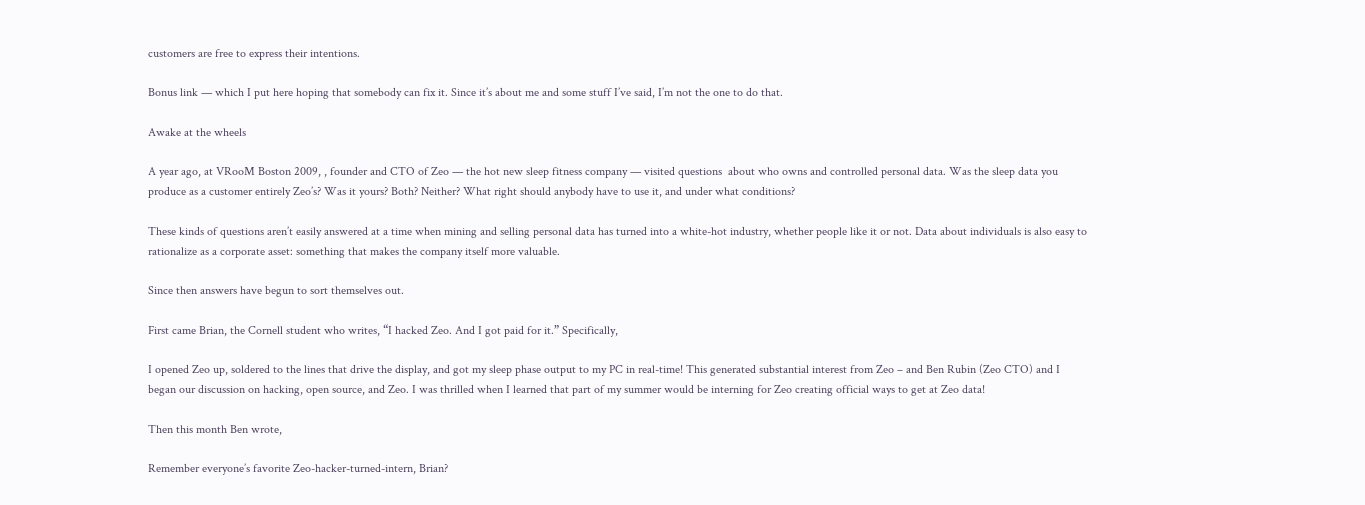customers are free to express their intentions.

Bonus link — which I put here hoping that somebody can fix it. Since it’s about me and some stuff I’ve said, I’m not the one to do that.

Awake at the wheels

A year ago, at VRooM Boston 2009, , founder and CTO of Zeo — the hot new sleep fitness company — visited questions  about who owns and controlled personal data. Was the sleep data you produce as a customer entirely Zeo’s? Was it yours? Both? Neither? What right should anybody have to use it, and under what conditions?

These kinds of questions aren’t easily answered at a time when mining and selling personal data has turned into a white-hot industry, whether people like it or not. Data about individuals is also easy to rationalize as a corporate asset: something that makes the company itself more valuable.

Since then answers have begun to sort themselves out.

First came Brian, the Cornell student who writes, “I hacked Zeo. And I got paid for it.” Specifically,

I opened Zeo up, soldered to the lines that drive the display, and got my sleep phase output to my PC in real-time! This generated substantial interest from Zeo – and Ben Rubin (Zeo CTO) and I began our discussion on hacking, open source, and Zeo. I was thrilled when I learned that part of my summer would be interning for Zeo creating official ways to get at Zeo data!

Then this month Ben wrote,

Remember everyone’s favorite Zeo-hacker-turned-intern, Brian?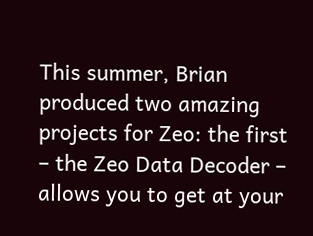This summer, Brian produced two amazing projects for Zeo: the first – the Zeo Data Decoder – allows you to get at your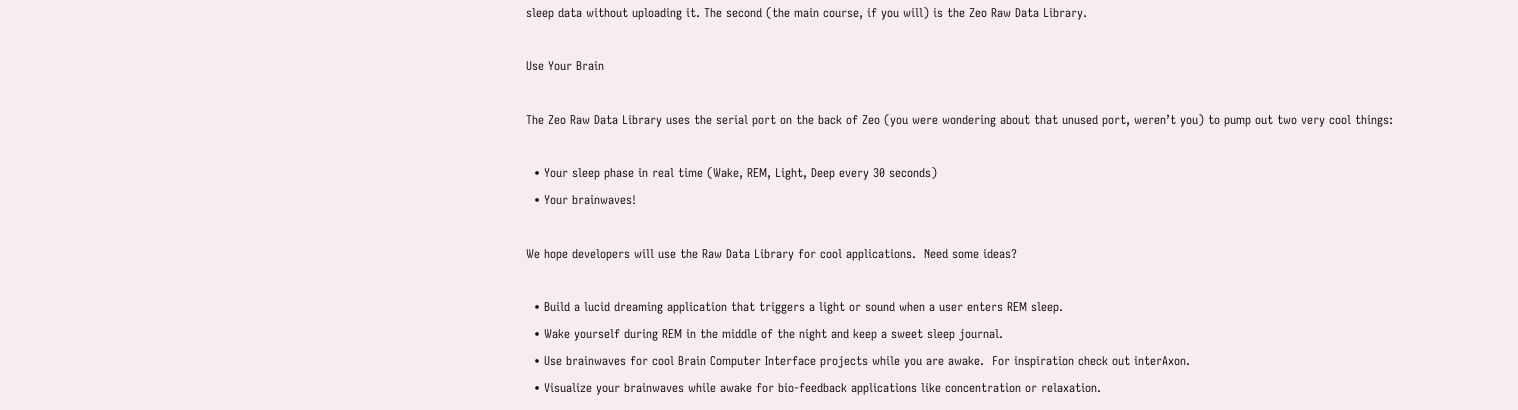sleep data without uploading it. The second (the main course, if you will) is the Zeo Raw Data Library.

Use Your Brain

The Zeo Raw Data Library uses the serial port on the back of Zeo (you were wondering about that unused port, weren’t you) to pump out two very cool things:

  • Your sleep phase in real time (Wake, REM, Light, Deep every 30 seconds)
  • Your brainwaves!

We hope developers will use the Raw Data Library for cool applications.  Need some ideas?

  • Build a lucid dreaming application that triggers a light or sound when a user enters REM sleep.
  • Wake yourself during REM in the middle of the night and keep a sweet sleep journal.
  • Use brainwaves for cool Brain Computer Interface projects while you are awake.  For inspiration check out interAxon.
  • Visualize your brainwaves while awake for bio-feedback applications like concentration or relaxation.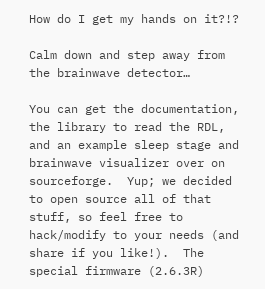How do I get my hands on it?!?

Calm down and step away from the brainwave detector…

You can get the documentation, the library to read the RDL, and an example sleep stage and brainwave visualizer over on sourceforge.  Yup; we decided to open source all of that stuff, so feel free to hack/modify to your needs (and share if you like!).  The special firmware (2.6.3R)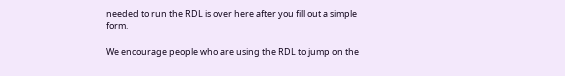needed to run the RDL is over here after you fill out a simple form.

We encourage people who are using the RDL to jump on the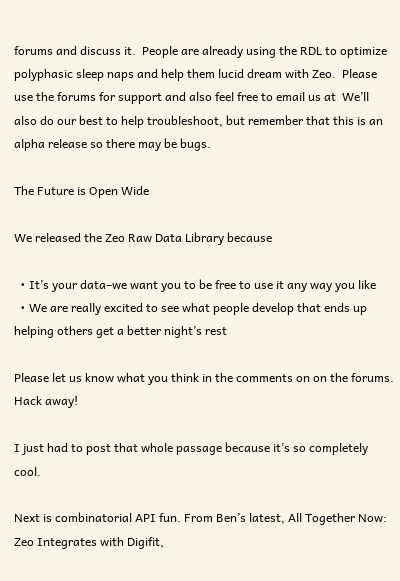forums and discuss it.  People are already using the RDL to optimize polyphasic sleep naps and help them lucid dream with Zeo.  Please use the forums for support and also feel free to email us at  We’ll also do our best to help troubleshoot, but remember that this is an alpha release so there may be bugs.

The Future is Open Wide

We released the Zeo Raw Data Library because

  • It’s your data–we want you to be free to use it any way you like
  • We are really excited to see what people develop that ends up helping others get a better night’s rest

Please let us know what you think in the comments on on the forums.  Hack away!

I just had to post that whole passage because it’s so completely cool.

Next is combinatorial API fun. From Ben’s latest, All Together Now: Zeo Integrates with Digifit,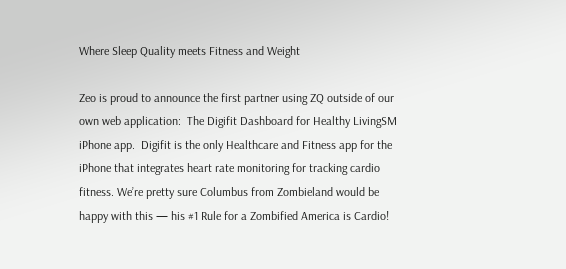Where Sleep Quality meets Fitness and Weight

Zeo is proud to announce the first partner using ZQ outside of our own web application:  The Digifit Dashboard for Healthy LivingSM iPhone app.  Digifit is the only Healthcare and Fitness app for the iPhone that integrates heart rate monitoring for tracking cardio fitness. We’re pretty sure Columbus from Zombieland would be happy with this — his #1 Rule for a Zombified America is Cardio!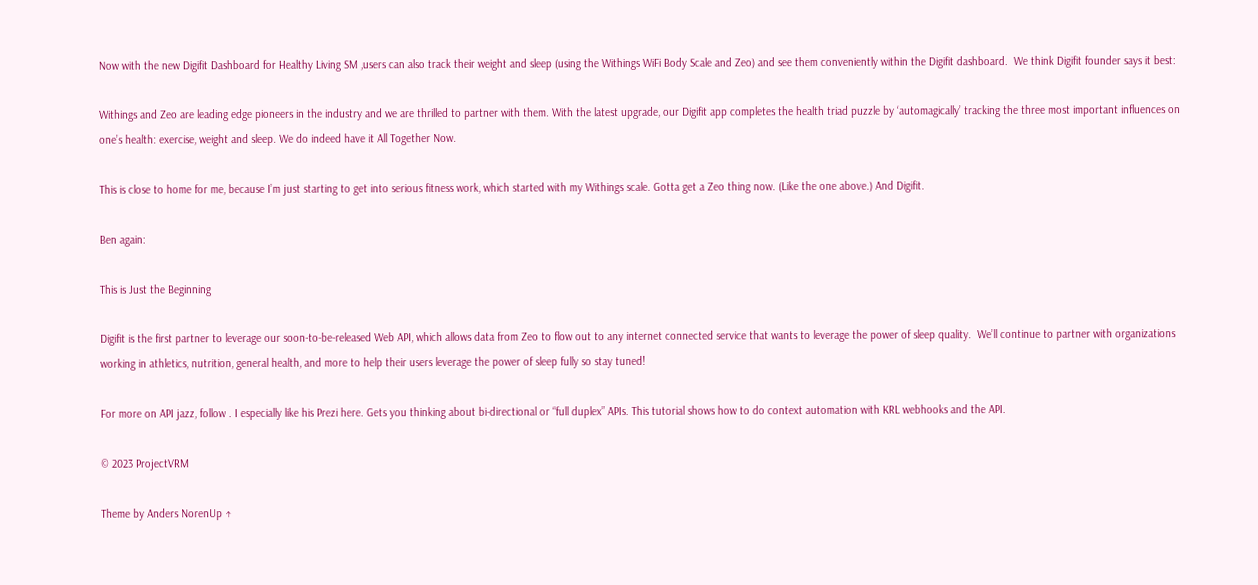Now with the new Digifit Dashboard for Healthy Living SM ,users can also track their weight and sleep (using the Withings WiFi Body Scale and Zeo) and see them conveniently within the Digifit dashboard.  We think Digifit founder says it best:

Withings and Zeo are leading edge pioneers in the industry and we are thrilled to partner with them. With the latest upgrade, our Digifit app completes the health triad puzzle by ‘automagically’ tracking the three most important influences on one’s health: exercise, weight and sleep. We do indeed have it All Together Now.

This is close to home for me, because I’m just starting to get into serious fitness work, which started with my Withings scale. Gotta get a Zeo thing now. (Like the one above.) And Digifit.

Ben again:

This is Just the Beginning

Digifit is the first partner to leverage our soon-to-be-released Web API, which allows data from Zeo to flow out to any internet connected service that wants to leverage the power of sleep quality.  We’ll continue to partner with organizations working in athletics, nutrition, general health, and more to help their users leverage the power of sleep fully so stay tuned!

For more on API jazz, follow . I especially like his Prezi here. Gets you thinking about bi-directional or “full duplex” APIs. This tutorial shows how to do context automation with KRL webhooks and the API.

© 2023 ProjectVRM

Theme by Anders NorenUp ↑